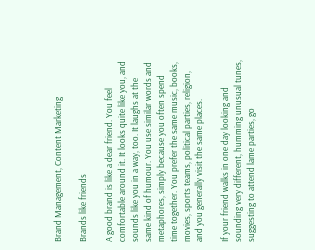Brand Management, Content Marketing

Brands like friends

A good brand is like a dear friend. You feel comfortable around it. It looks quite like you, and sounds like you in a way, too. It laughs at the same kind of humour. You use similar words and metaphores, simply because you often spend time together. You prefer the same music, books, movies, sports teams, political parties, religion, and you generally visit the same places.

If your friend walks in one day looking and sounding very different, humming unusual tunes, suggesting to attend lame parties, go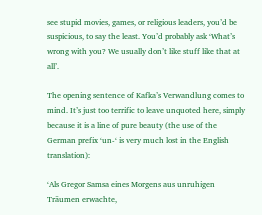see stupid movies, games, or religious leaders, you’d be suspicious, to say the least. You’d probably ask ‘What’s wrong with you? We usually don’t like stuff like that at all’.

The opening sentence of Kafka’s Verwandlung comes to mind. It’s just too terrific to leave unquoted here, simply because it is a line of pure beauty (the use of the German prefix ‘un-‘ is very much lost in the English translation):

‘Als Gregor Samsa eines Morgens aus unruhigen Träumen erwachte,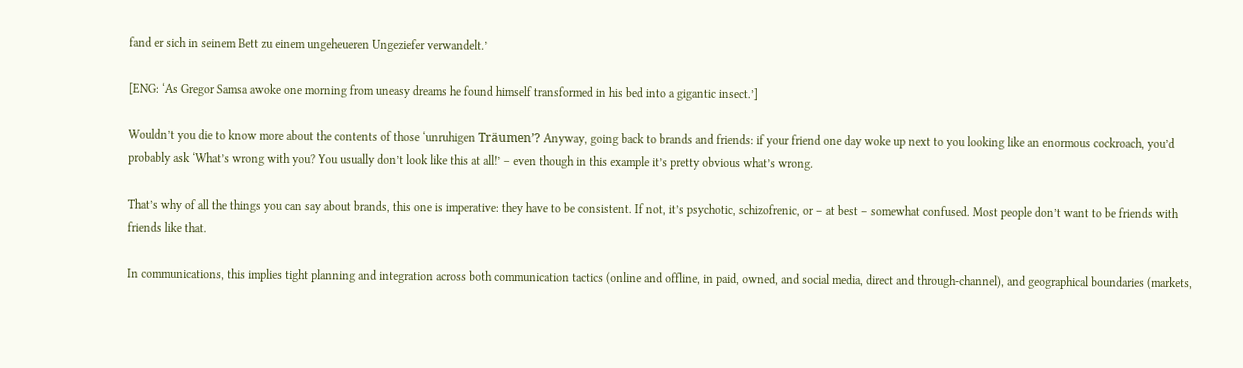fand er sich in seinem Bett zu einem ungeheueren Ungeziefer verwandelt.’

[ENG: ‘As Gregor Samsa awoke one morning from uneasy dreams he found himself transformed in his bed into a gigantic insect.’]

Wouldn’t you die to know more about the contents of those ‘unruhigen Träumen’? Anyway, going back to brands and friends: if your friend one day woke up next to you looking like an enormous cockroach, you’d probably ask ‘What’s wrong with you? You usually don’t look like this at all!’ – even though in this example it’s pretty obvious what’s wrong.

That’s why of all the things you can say about brands, this one is imperative: they have to be consistent. If not, it’s psychotic, schizofrenic, or – at best – somewhat confused. Most people don’t want to be friends with friends like that.

In communications, this implies tight planning and integration across both communication tactics (online and offline, in paid, owned, and social media, direct and through-channel), and geographical boundaries (markets,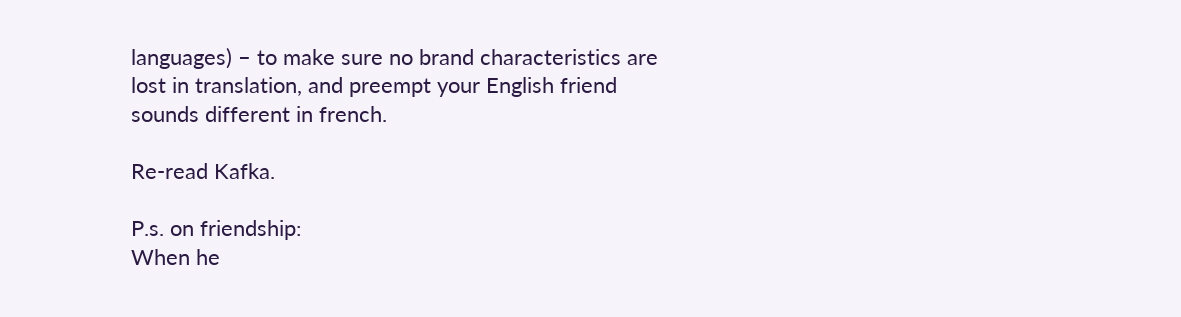languages) – to make sure no brand characteristics are lost in translation, and preempt your English friend sounds different in french.

Re-read Kafka.

P.s. on friendship:
When he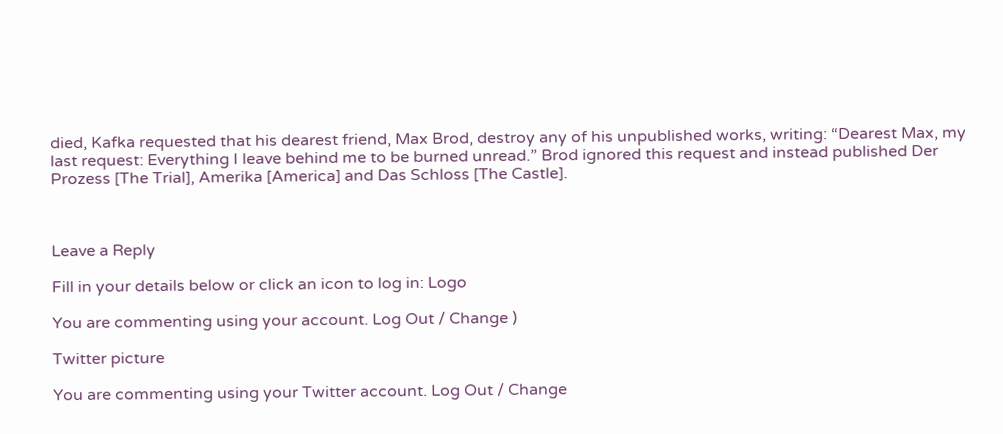died, Kafka requested that his dearest friend, Max Brod, destroy any of his unpublished works, writing: “Dearest Max, my last request: Everything I leave behind me to be burned unread.” Brod ignored this request and instead published Der Prozess [The Trial], Amerika [America] and Das Schloss [The Castle].



Leave a Reply

Fill in your details below or click an icon to log in: Logo

You are commenting using your account. Log Out / Change )

Twitter picture

You are commenting using your Twitter account. Log Out / Change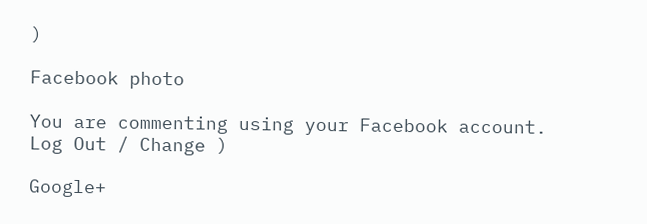)

Facebook photo

You are commenting using your Facebook account. Log Out / Change )

Google+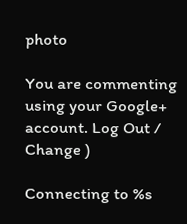photo

You are commenting using your Google+ account. Log Out / Change )

Connecting to %s